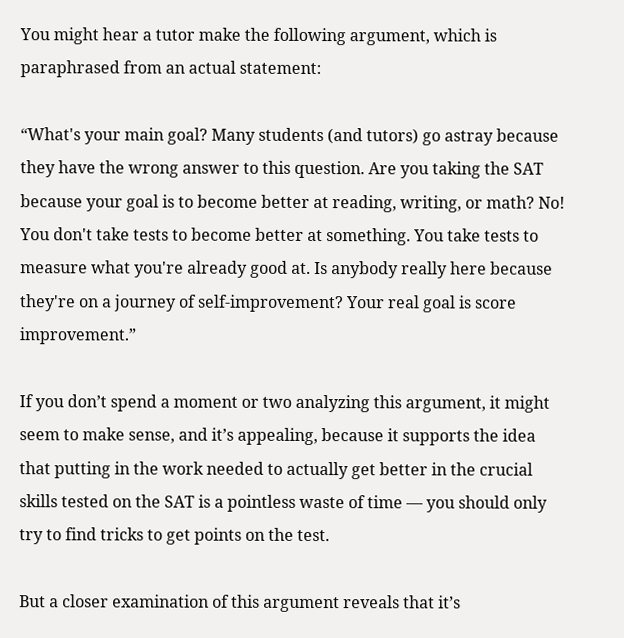You might hear a tutor make the following argument, which is paraphrased from an actual statement:

“What's your main goal? Many students (and tutors) go astray because they have the wrong answer to this question. Are you taking the SAT because your goal is to become better at reading, writing, or math? No! You don't take tests to become better at something. You take tests to measure what you're already good at. Is anybody really here because they're on a journey of self-improvement? Your real goal is score improvement.”

If you don’t spend a moment or two analyzing this argument, it might seem to make sense, and it’s appealing, because it supports the idea that putting in the work needed to actually get better in the crucial skills tested on the SAT is a pointless waste of time — you should only try to find tricks to get points on the test.

But a closer examination of this argument reveals that it’s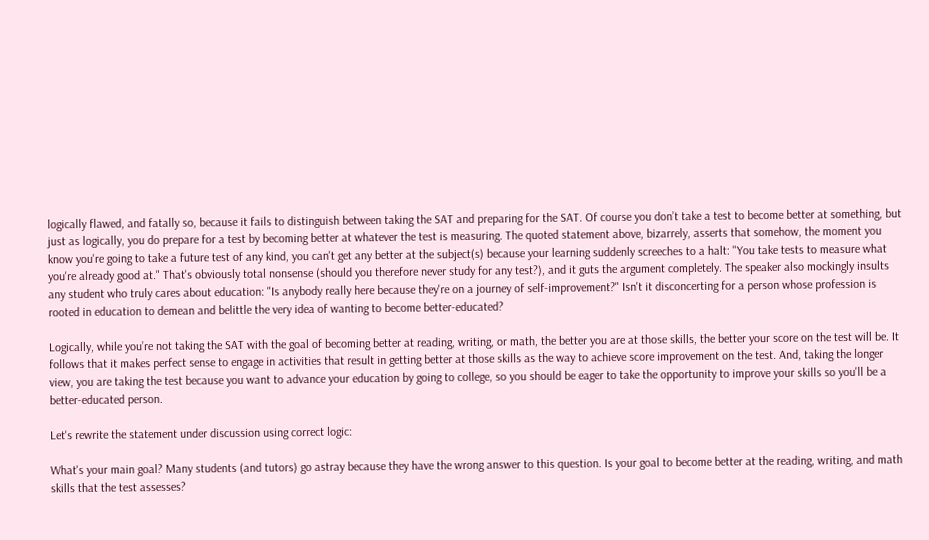logically flawed, and fatally so, because it fails to distinguish between taking the SAT and preparing for the SAT. Of course you don’t take a test to become better at something, but just as logically, you do prepare for a test by becoming better at whatever the test is measuring. The quoted statement above, bizarrely, asserts that somehow, the moment you know you're going to take a future test of any kind, you can't get any better at the subject(s) because your learning suddenly screeches to a halt: "You take tests to measure what you're already good at." That's obviously total nonsense (should you therefore never study for any test?), and it guts the argument completely. The speaker also mockingly insults any student who truly cares about education: "Is anybody really here because they're on a journey of self-improvement?" Isn't it disconcerting for a person whose profession is rooted in education to demean and belittle the very idea of wanting to become better-educated?

Logically, while you’re not taking the SAT with the goal of becoming better at reading, writing, or math, the better you are at those skills, the better your score on the test will be. It follows that it makes perfect sense to engage in activities that result in getting better at those skills as the way to achieve score improvement on the test. And, taking the longer view, you are taking the test because you want to advance your education by going to college, so you should be eager to take the opportunity to improve your skills so you'll be a better-educated person.

Let's rewrite the statement under discussion using correct logic:

What's your main goal? Many students (and tutors) go astray because they have the wrong answer to this question. Is your goal to become better at the reading, writing, and math skills that the test assesses?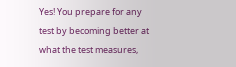Yes! You prepare for any test by becoming better at what the test measures,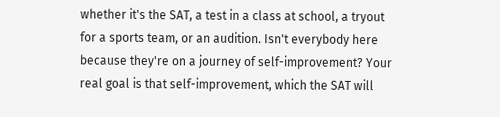whether it's the SAT, a test in a class at school, a tryout for a sports team, or an audition. Isn't everybody here because they're on a journey of self-improvement? Your real goal is that self-improvement, which the SAT will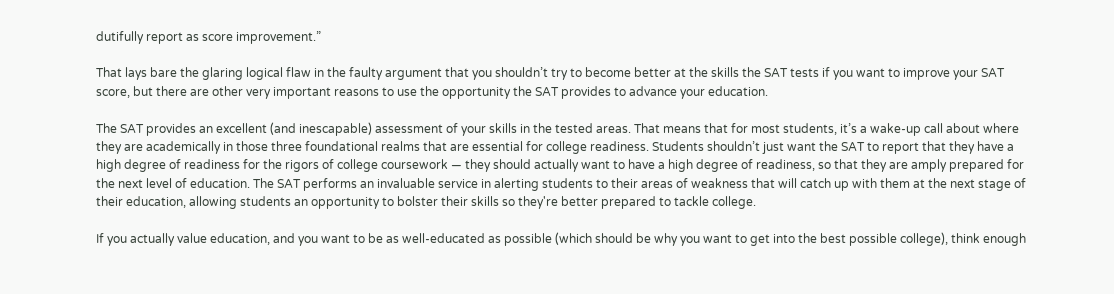dutifully report as score improvement.”

That lays bare the glaring logical flaw in the faulty argument that you shouldn’t try to become better at the skills the SAT tests if you want to improve your SAT score, but there are other very important reasons to use the opportunity the SAT provides to advance your education.

The SAT provides an excellent (and inescapable) assessment of your skills in the tested areas. That means that for most students, it’s a wake-up call about where they are academically in those three foundational realms that are essential for college readiness. Students shouldn’t just want the SAT to report that they have a high degree of readiness for the rigors of college coursework — they should actually want to have a high degree of readiness, so that they are amply prepared for the next level of education. The SAT performs an invaluable service in alerting students to their areas of weakness that will catch up with them at the next stage of their education, allowing students an opportunity to bolster their skills so they're better prepared to tackle college.

If you actually value education, and you want to be as well-educated as possible (which should be why you want to get into the best possible college), think enough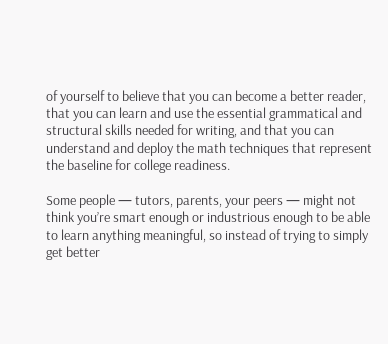of yourself to believe that you can become a better reader, that you can learn and use the essential grammatical and structural skills needed for writing, and that you can understand and deploy the math techniques that represent the baseline for college readiness.

Some people — tutors, parents, your peers — might not think you’re smart enough or industrious enough to be able to learn anything meaningful, so instead of trying to simply get better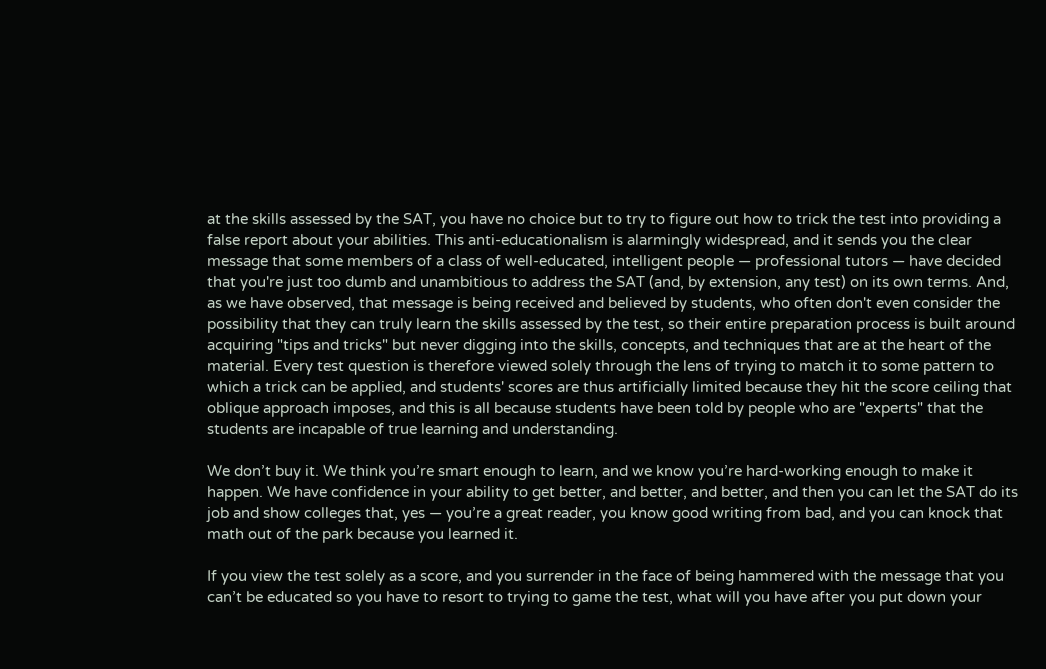at the skills assessed by the SAT, you have no choice but to try to figure out how to trick the test into providing a false report about your abilities. This anti-educationalism is alarmingly widespread, and it sends you the clear message that some members of a class of well-educated, intelligent people — professional tutors — have decided that you're just too dumb and unambitious to address the SAT (and, by extension, any test) on its own terms. And, as we have observed, that message is being received and believed by students, who often don't even consider the possibility that they can truly learn the skills assessed by the test, so their entire preparation process is built around acquiring "tips and tricks" but never digging into the skills, concepts, and techniques that are at the heart of the material. Every test question is therefore viewed solely through the lens of trying to match it to some pattern to which a trick can be applied, and students' scores are thus artificially limited because they hit the score ceiling that oblique approach imposes, and this is all because students have been told by people who are "experts" that the students are incapable of true learning and understanding.

We don’t buy it. We think you’re smart enough to learn, and we know you’re hard-working enough to make it happen. We have confidence in your ability to get better, and better, and better, and then you can let the SAT do its job and show colleges that, yes — you’re a great reader, you know good writing from bad, and you can knock that math out of the park because you learned it.

If you view the test solely as a score, and you surrender in the face of being hammered with the message that you can’t be educated so you have to resort to trying to game the test, what will you have after you put down your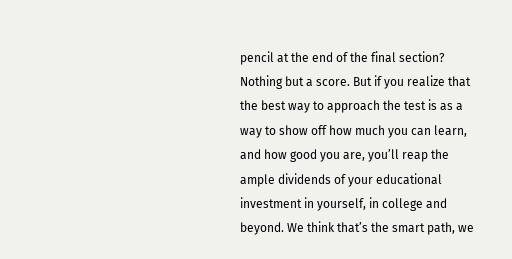pencil at the end of the final section? Nothing but a score. But if you realize that the best way to approach the test is as a way to show off how much you can learn, and how good you are, you’ll reap the ample dividends of your educational investment in yourself, in college and beyond. We think that’s the smart path, we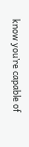know you’re capable of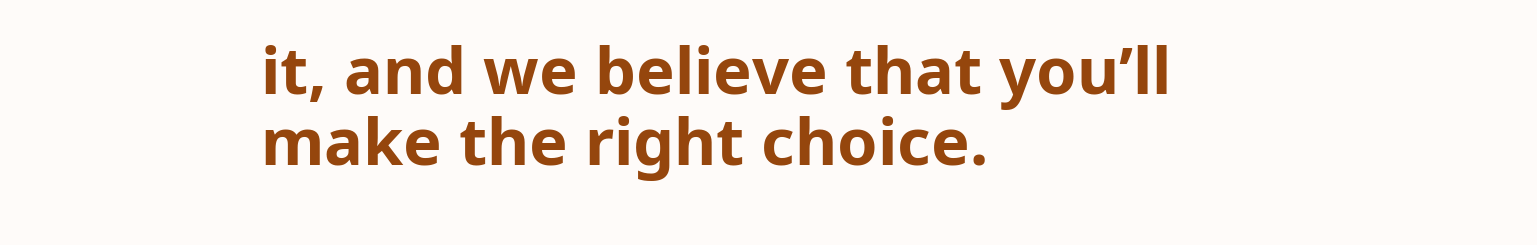it, and we believe that you’ll make the right choice.